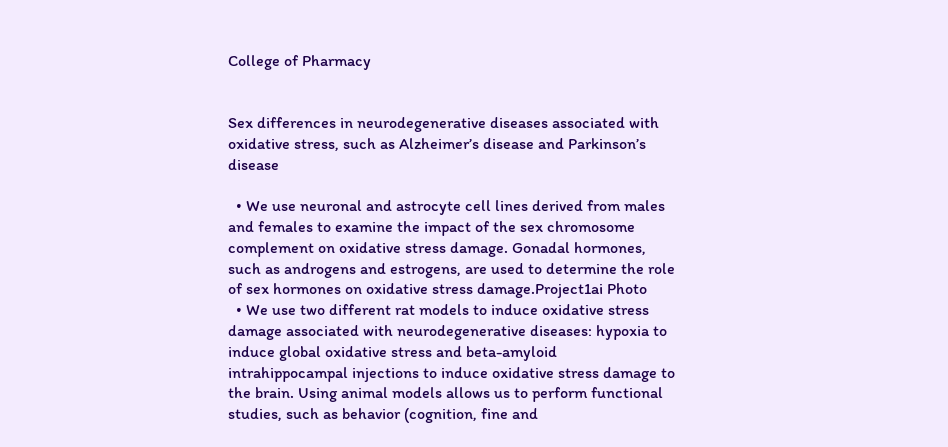College of Pharmacy


Sex differences in neurodegenerative diseases associated with oxidative stress, such as Alzheimer’s disease and Parkinson’s disease

  • We use neuronal and astrocyte cell lines derived from males and females to examine the impact of the sex chromosome complement on oxidative stress damage. Gonadal hormones, such as androgens and estrogens, are used to determine the role of sex hormones on oxidative stress damage.Project1ai Photo
  • We use two different rat models to induce oxidative stress damage associated with neurodegenerative diseases: hypoxia to induce global oxidative stress and beta-amyloid intrahippocampal injections to induce oxidative stress damage to the brain. Using animal models allows us to perform functional studies, such as behavior (cognition, fine and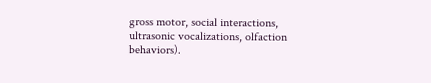gross motor, social interactions, ultrasonic vocalizations, olfaction behaviors).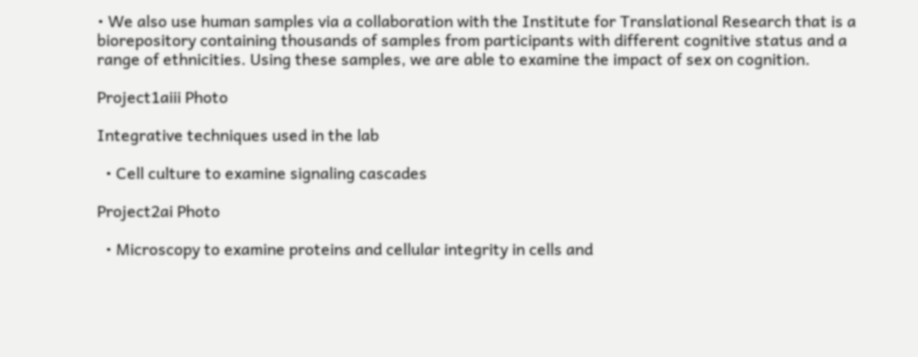• We also use human samples via a collaboration with the Institute for Translational Research that is a biorepository containing thousands of samples from participants with different cognitive status and a range of ethnicities. Using these samples, we are able to examine the impact of sex on cognition.

Project1aiii Photo

Integrative techniques used in the lab

  • Cell culture to examine signaling cascades

Project2ai Photo

  • Microscopy to examine proteins and cellular integrity in cells and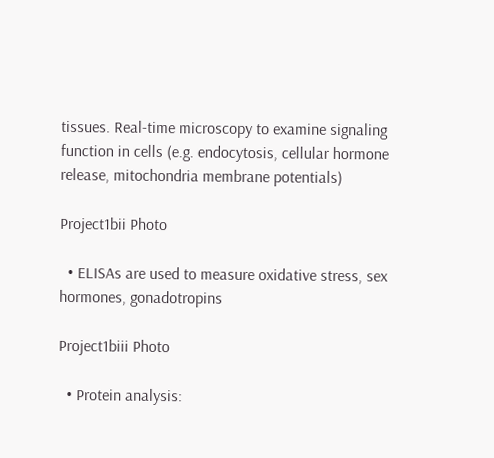tissues. Real-time microscopy to examine signaling function in cells (e.g. endocytosis, cellular hormone release, mitochondria membrane potentials)

Project1bii Photo

  • ELISAs are used to measure oxidative stress, sex hormones, gonadotropins

Project1biii Photo

  • Protein analysis: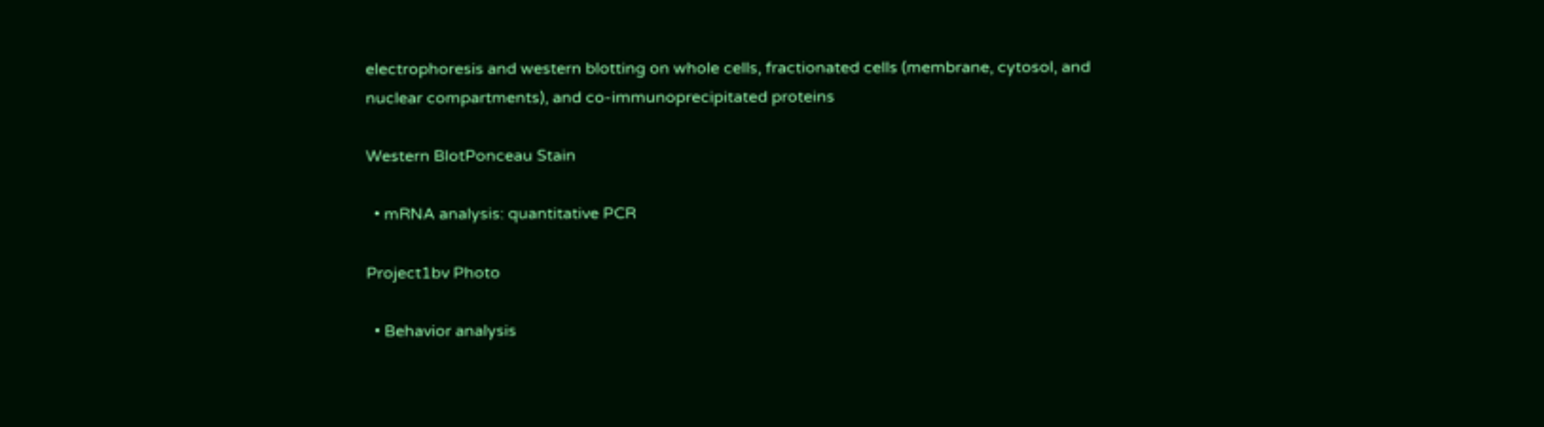electrophoresis and western blotting on whole cells, fractionated cells (membrane, cytosol, and nuclear compartments), and co-immunoprecipitated proteins

Western BlotPonceau Stain

  • mRNA analysis: quantitative PCR

Project1bv Photo

  • Behavior analysis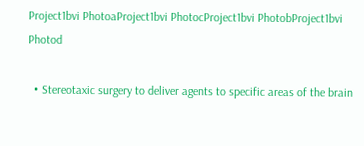Project1bvi PhotoaProject1bvi PhotocProject1bvi PhotobProject1bvi Photod

  • Stereotaxic surgery to deliver agents to specific areas of the brain